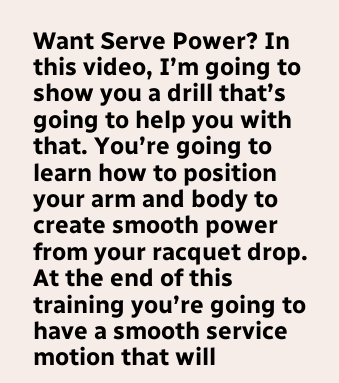Want Serve Power? In this video, I’m going to show you a drill that’s going to help you with that. You’re going to learn how to position your arm and body to create smooth power from your racquet drop. At the end of this training you’re going to have a smooth service motion that will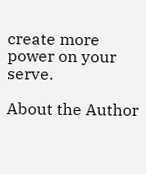create more power on your serve.

About the Author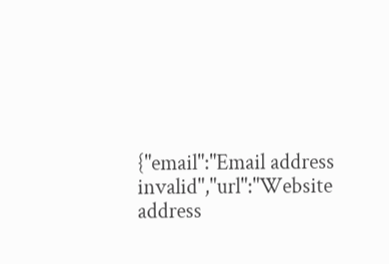{"email":"Email address invalid","url":"Website address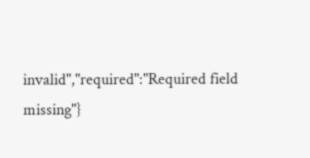invalid","required":"Required field missing"}